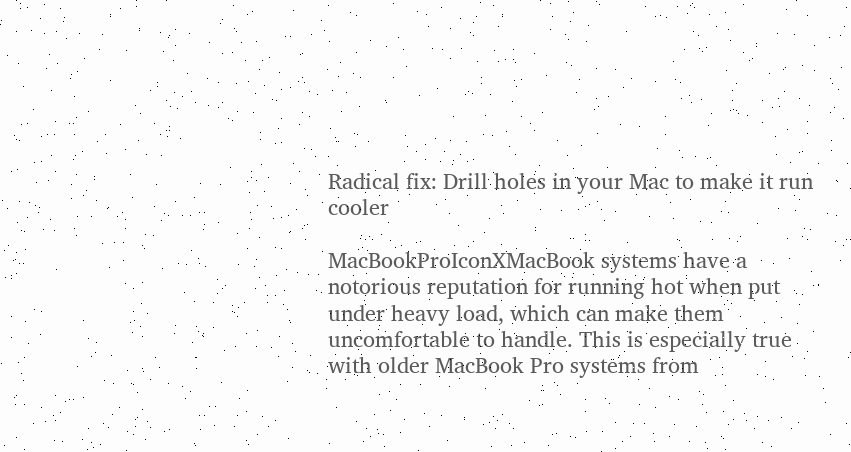Radical fix: Drill holes in your Mac to make it run cooler

MacBookProIconXMacBook systems have a notorious reputation for running hot when put under heavy load, which can make them uncomfortable to handle. This is especially true with older MacBook Pro systems from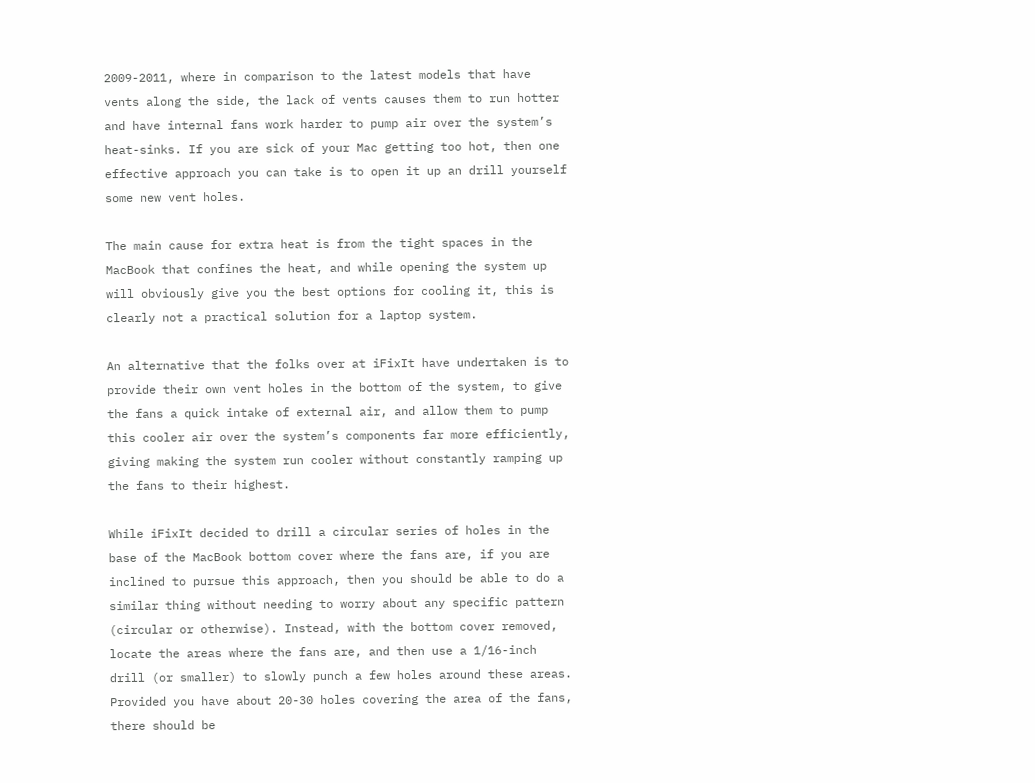2009-2011, where in comparison to the latest models that have vents along the side, the lack of vents causes them to run hotter and have internal fans work harder to pump air over the system’s heat-sinks. If you are sick of your Mac getting too hot, then one effective approach you can take is to open it up an drill yourself some new vent holes.

The main cause for extra heat is from the tight spaces in the MacBook that confines the heat, and while opening the system up will obviously give you the best options for cooling it, this is clearly not a practical solution for a laptop system.

An alternative that the folks over at iFixIt have undertaken is to provide their own vent holes in the bottom of the system, to give the fans a quick intake of external air, and allow them to pump this cooler air over the system’s components far more efficiently, giving making the system run cooler without constantly ramping up the fans to their highest.

While iFixIt decided to drill a circular series of holes in the base of the MacBook bottom cover where the fans are, if you are inclined to pursue this approach, then you should be able to do a similar thing without needing to worry about any specific pattern (circular or otherwise). Instead, with the bottom cover removed, locate the areas where the fans are, and then use a 1/16-inch drill (or smaller) to slowly punch a few holes around these areas. Provided you have about 20-30 holes covering the area of the fans, there should be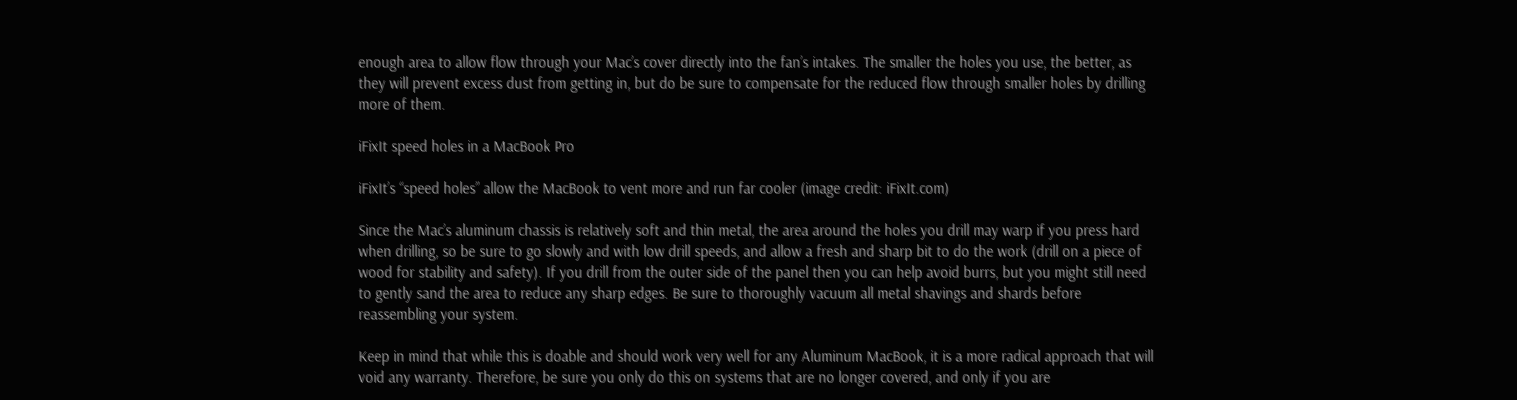enough area to allow flow through your Mac’s cover directly into the fan’s intakes. The smaller the holes you use, the better, as they will prevent excess dust from getting in, but do be sure to compensate for the reduced flow through smaller holes by drilling more of them.

iFixIt speed holes in a MacBook Pro

iFixIt’s “speed holes” allow the MacBook to vent more and run far cooler (image credit: iFixIt.com)

Since the Mac’s aluminum chassis is relatively soft and thin metal, the area around the holes you drill may warp if you press hard when drilling, so be sure to go slowly and with low drill speeds, and allow a fresh and sharp bit to do the work (drill on a piece of wood for stability and safety). If you drill from the outer side of the panel then you can help avoid burrs, but you might still need to gently sand the area to reduce any sharp edges. Be sure to thoroughly vacuum all metal shavings and shards before reassembling your system.

Keep in mind that while this is doable and should work very well for any Aluminum MacBook, it is a more radical approach that will void any warranty. Therefore, be sure you only do this on systems that are no longer covered, and only if you are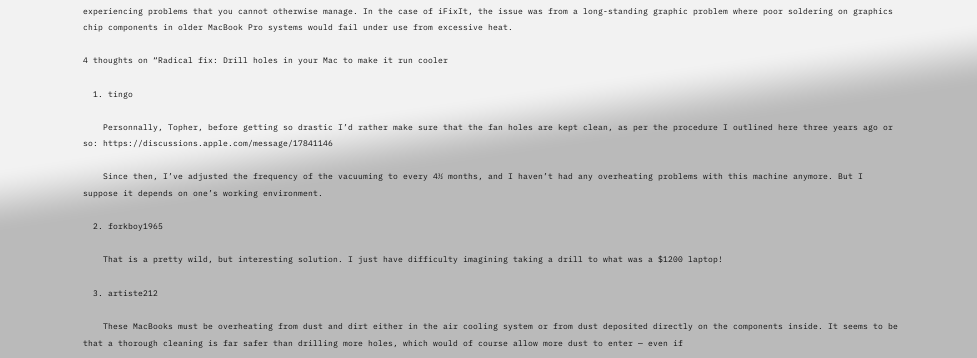experiencing problems that you cannot otherwise manage. In the case of iFixIt, the issue was from a long-standing graphic problem where poor soldering on graphics chip components in older MacBook Pro systems would fail under use from excessive heat.

4 thoughts on “Radical fix: Drill holes in your Mac to make it run cooler

  1. tingo

    Personnally, Topher, before getting so drastic I’d rather make sure that the fan holes are kept clean, as per the procedure I outlined here three years ago or so: https://discussions.apple.com/message/17841146

    Since then, I’ve adjusted the frequency of the vacuuming to every 4½ months, and I haven’t had any overheating problems with this machine anymore. But I suppose it depends on one’s working environment.

  2. forkboy1965

    That is a pretty wild, but interesting solution. I just have difficulty imagining taking a drill to what was a $1200 laptop!

  3. artiste212

    These MacBooks must be overheating from dust and dirt either in the air cooling system or from dust deposited directly on the components inside. It seems to be that a thorough cleaning is far safer than drilling more holes, which would of course allow more dust to enter — even if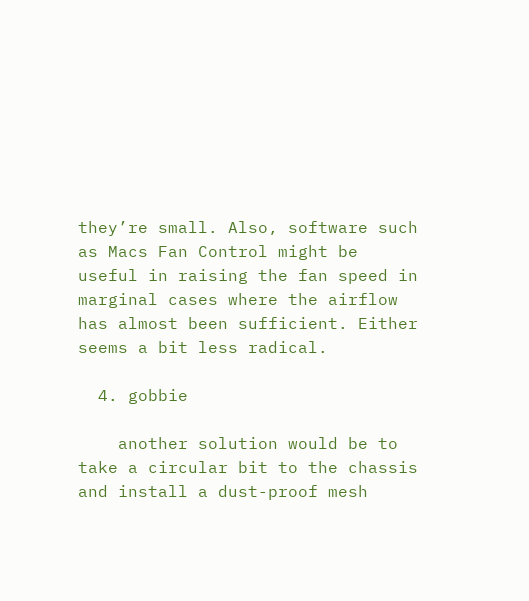they’re small. Also, software such as Macs Fan Control might be useful in raising the fan speed in marginal cases where the airflow has almost been sufficient. Either seems a bit less radical.

  4. gobbie

    another solution would be to take a circular bit to the chassis and install a dust-proof mesh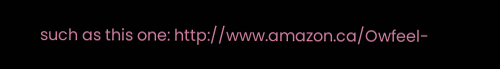such as this one: http://www.amazon.ca/Owfeel-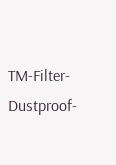TM-Filter-Dustproof-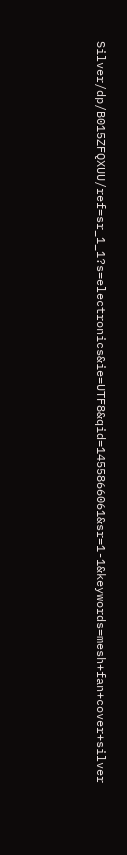Silver/dp/B015ZFQXUU/ref=sr_1_1?s=electronics&ie=UTF8&qid=1455866061&sr=1-1&keywords=mesh+fan+cover+silver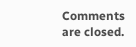Comments are closed.